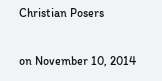Christian Posers

on November 10, 2014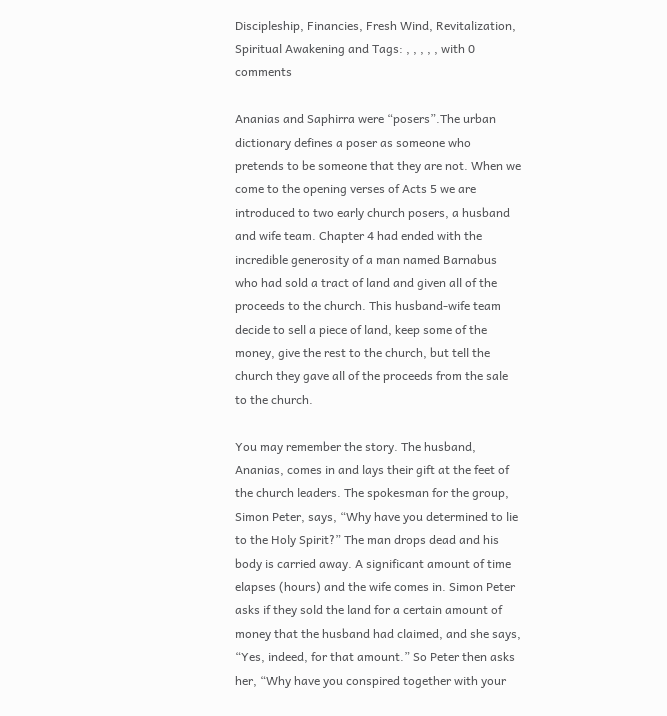Discipleship, Financies, Fresh Wind, Revitalization, Spiritual Awakening and Tags: , , , , , with 0 comments

Ananias and Saphirra were “posers”.The urban dictionary defines a poser as someone who pretends to be someone that they are not. When we come to the opening verses of Acts 5 we are introduced to two early church posers, a husband and wife team. Chapter 4 had ended with the incredible generosity of a man named Barnabus who had sold a tract of land and given all of the proceeds to the church. This husband-wife team decide to sell a piece of land, keep some of the money, give the rest to the church, but tell the church they gave all of the proceeds from the sale to the church.

You may remember the story. The husband, Ananias, comes in and lays their gift at the feet of the church leaders. The spokesman for the group, Simon Peter, says, “Why have you determined to lie to the Holy Spirit?” The man drops dead and his body is carried away. A significant amount of time elapses (hours) and the wife comes in. Simon Peter asks if they sold the land for a certain amount of money that the husband had claimed, and she says, “Yes, indeed, for that amount.” So Peter then asks her, “Why have you conspired together with your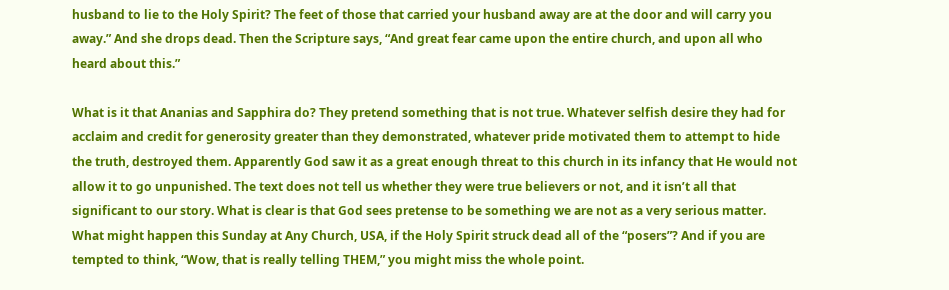husband to lie to the Holy Spirit? The feet of those that carried your husband away are at the door and will carry you away.” And she drops dead. Then the Scripture says, “And great fear came upon the entire church, and upon all who heard about this.”

What is it that Ananias and Sapphira do? They pretend something that is not true. Whatever selfish desire they had for acclaim and credit for generosity greater than they demonstrated, whatever pride motivated them to attempt to hide the truth, destroyed them. Apparently God saw it as a great enough threat to this church in its infancy that He would not allow it to go unpunished. The text does not tell us whether they were true believers or not, and it isn’t all that significant to our story. What is clear is that God sees pretense to be something we are not as a very serious matter. What might happen this Sunday at Any Church, USA, if the Holy Spirit struck dead all of the “posers”? And if you are tempted to think, “Wow, that is really telling THEM,” you might miss the whole point.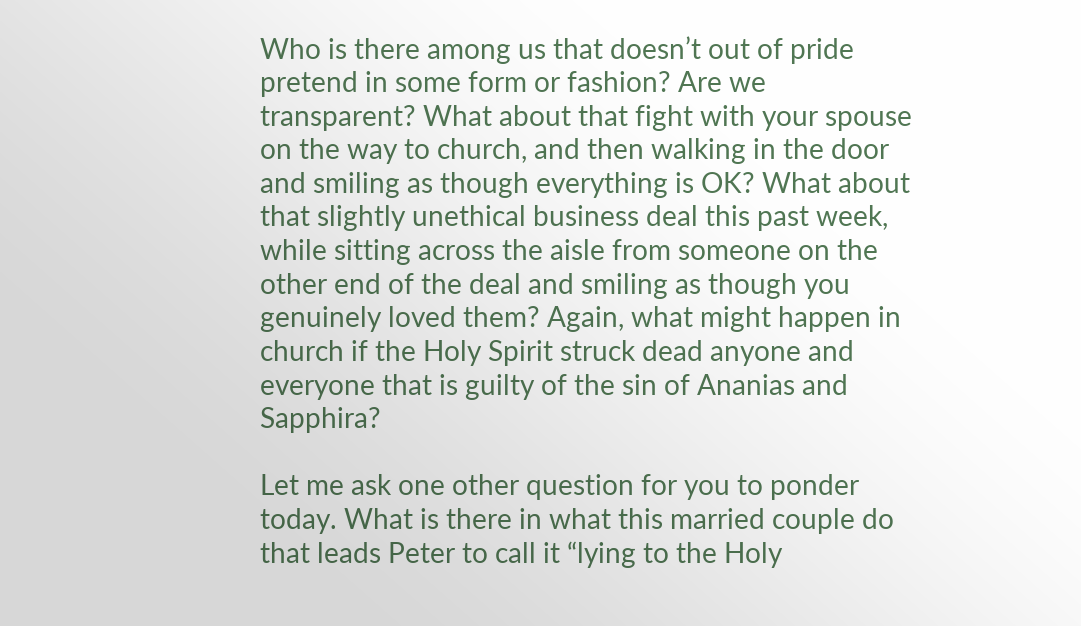Who is there among us that doesn’t out of pride pretend in some form or fashion? Are we transparent? What about that fight with your spouse on the way to church, and then walking in the door and smiling as though everything is OK? What about that slightly unethical business deal this past week, while sitting across the aisle from someone on the other end of the deal and smiling as though you genuinely loved them? Again, what might happen in church if the Holy Spirit struck dead anyone and everyone that is guilty of the sin of Ananias and Sapphira?

Let me ask one other question for you to ponder today. What is there in what this married couple do that leads Peter to call it “lying to the Holy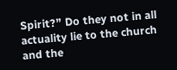Spirit?” Do they not in all actuality lie to the church and the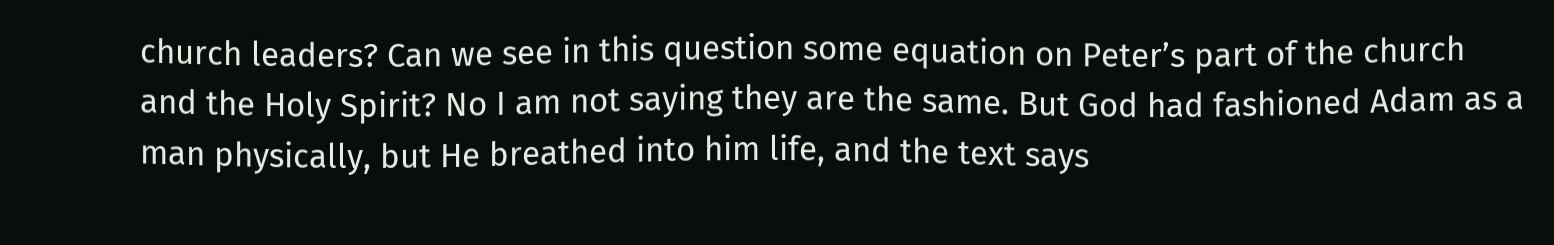church leaders? Can we see in this question some equation on Peter’s part of the church and the Holy Spirit? No I am not saying they are the same. But God had fashioned Adam as a man physically, but He breathed into him life, and the text says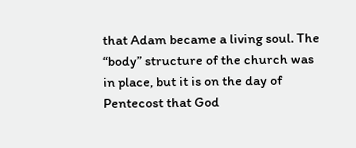that Adam became a living soul. The “body” structure of the church was in place, but it is on the day of Pentecost that God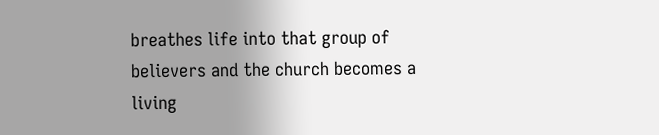breathes life into that group of believers and the church becomes a living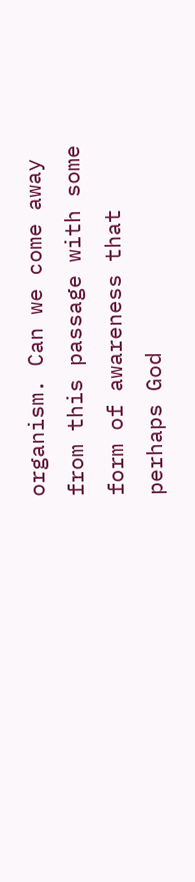organism. Can we come away from this passage with some form of awareness that perhaps God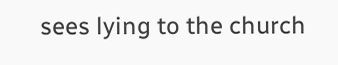sees lying to the church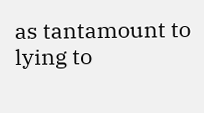as tantamount to lying to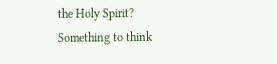the Holy Spirit? Something to think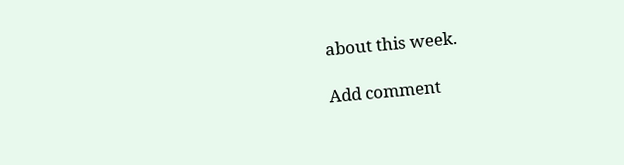about this week.

Add comment